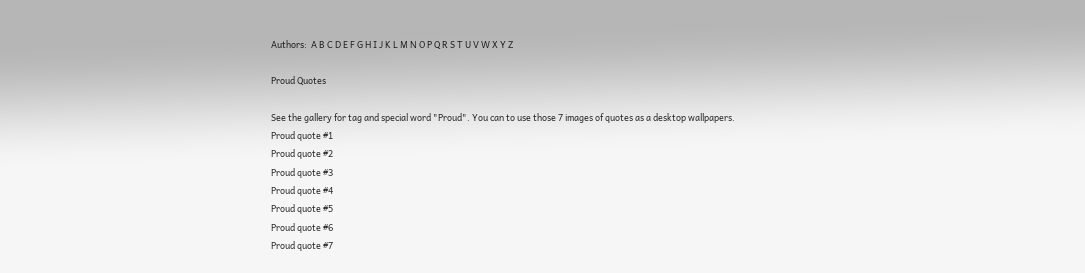Authors:  A B C D E F G H I J K L M N O P Q R S T U V W X Y Z

Proud Quotes

See the gallery for tag and special word "Proud". You can to use those 7 images of quotes as a desktop wallpapers.
Proud quote #1
Proud quote #2
Proud quote #3
Proud quote #4
Proud quote #5
Proud quote #6
Proud quote #7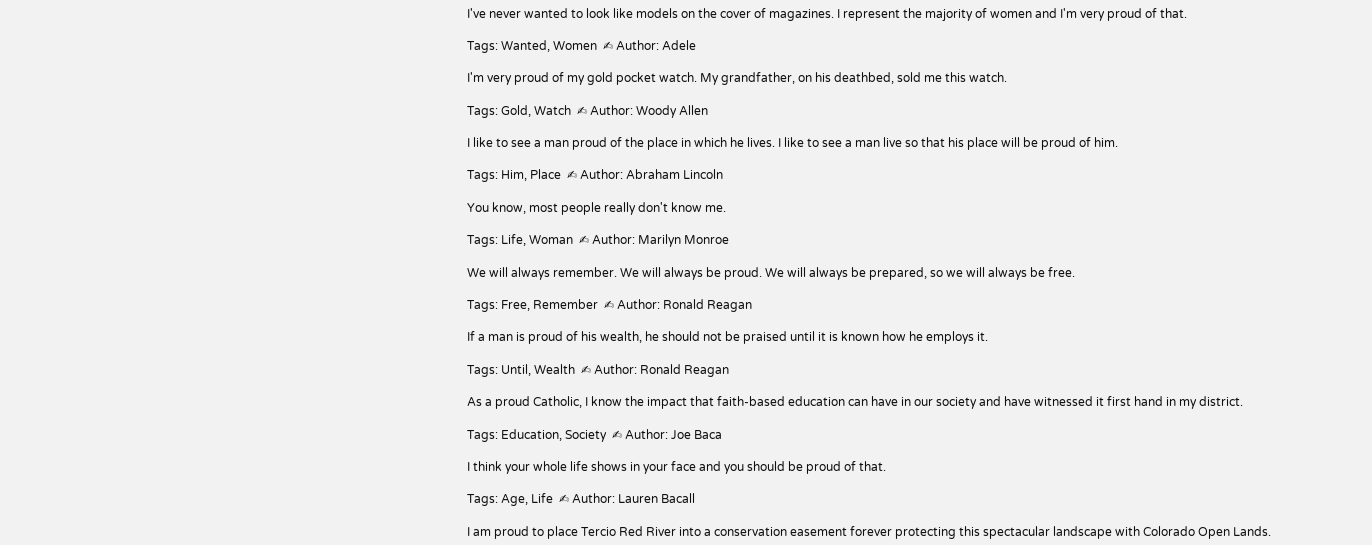I've never wanted to look like models on the cover of magazines. I represent the majority of women and I'm very proud of that.

Tags: Wanted, Women  ✍ Author: Adele

I'm very proud of my gold pocket watch. My grandfather, on his deathbed, sold me this watch.

Tags: Gold, Watch  ✍ Author: Woody Allen

I like to see a man proud of the place in which he lives. I like to see a man live so that his place will be proud of him.

Tags: Him, Place  ✍ Author: Abraham Lincoln

You know, most people really don't know me.

Tags: Life, Woman  ✍ Author: Marilyn Monroe

We will always remember. We will always be proud. We will always be prepared, so we will always be free.

Tags: Free, Remember  ✍ Author: Ronald Reagan

If a man is proud of his wealth, he should not be praised until it is known how he employs it.

Tags: Until, Wealth  ✍ Author: Ronald Reagan

As a proud Catholic, I know the impact that faith-based education can have in our society and have witnessed it first hand in my district.

Tags: Education, Society  ✍ Author: Joe Baca

I think your whole life shows in your face and you should be proud of that.

Tags: Age, Life  ✍ Author: Lauren Bacall

I am proud to place Tercio Red River into a conservation easement forever protecting this spectacular landscape with Colorado Open Lands.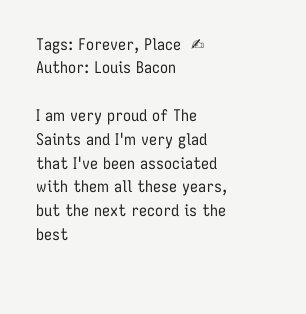Tags: Forever, Place  ✍ Author: Louis Bacon

I am very proud of The Saints and I'm very glad that I've been associated with them all these years, but the next record is the best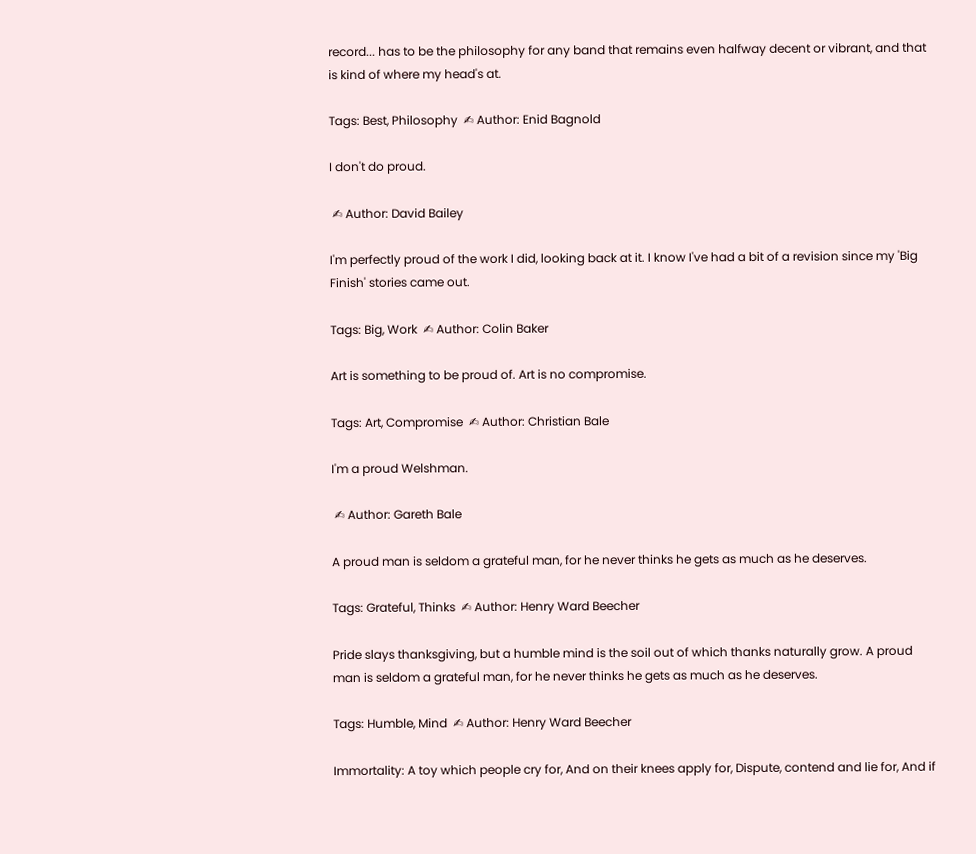record... has to be the philosophy for any band that remains even halfway decent or vibrant, and that is kind of where my head's at.

Tags: Best, Philosophy  ✍ Author: Enid Bagnold

I don't do proud.

 ✍ Author: David Bailey

I'm perfectly proud of the work I did, looking back at it. I know I've had a bit of a revision since my 'Big Finish' stories came out.

Tags: Big, Work  ✍ Author: Colin Baker

Art is something to be proud of. Art is no compromise.

Tags: Art, Compromise  ✍ Author: Christian Bale

I'm a proud Welshman.

 ✍ Author: Gareth Bale

A proud man is seldom a grateful man, for he never thinks he gets as much as he deserves.

Tags: Grateful, Thinks  ✍ Author: Henry Ward Beecher

Pride slays thanksgiving, but a humble mind is the soil out of which thanks naturally grow. A proud man is seldom a grateful man, for he never thinks he gets as much as he deserves.

Tags: Humble, Mind  ✍ Author: Henry Ward Beecher

Immortality: A toy which people cry for, And on their knees apply for, Dispute, contend and lie for, And if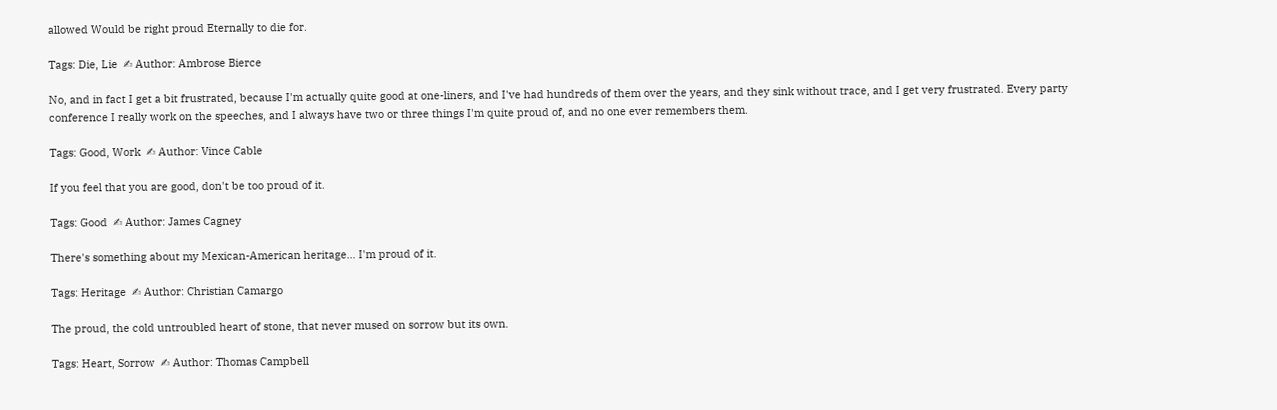allowed Would be right proud Eternally to die for.

Tags: Die, Lie  ✍ Author: Ambrose Bierce

No, and in fact I get a bit frustrated, because I'm actually quite good at one-liners, and I've had hundreds of them over the years, and they sink without trace, and I get very frustrated. Every party conference I really work on the speeches, and I always have two or three things I'm quite proud of, and no one ever remembers them.

Tags: Good, Work  ✍ Author: Vince Cable

If you feel that you are good, don't be too proud of it.

Tags: Good  ✍ Author: James Cagney

There's something about my Mexican-American heritage... I'm proud of it.

Tags: Heritage  ✍ Author: Christian Camargo

The proud, the cold untroubled heart of stone, that never mused on sorrow but its own.

Tags: Heart, Sorrow  ✍ Author: Thomas Campbell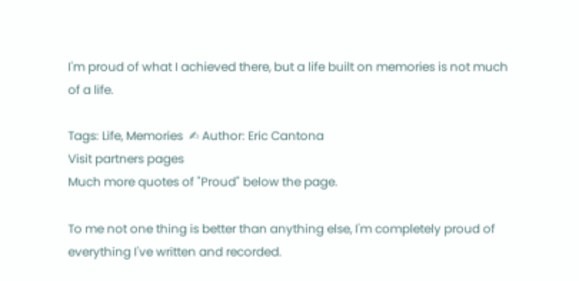I'm proud of what I achieved there, but a life built on memories is not much of a life.

Tags: Life, Memories  ✍ Author: Eric Cantona
Visit partners pages
Much more quotes of "Proud" below the page.

To me not one thing is better than anything else, I'm completely proud of everything I've written and recorded.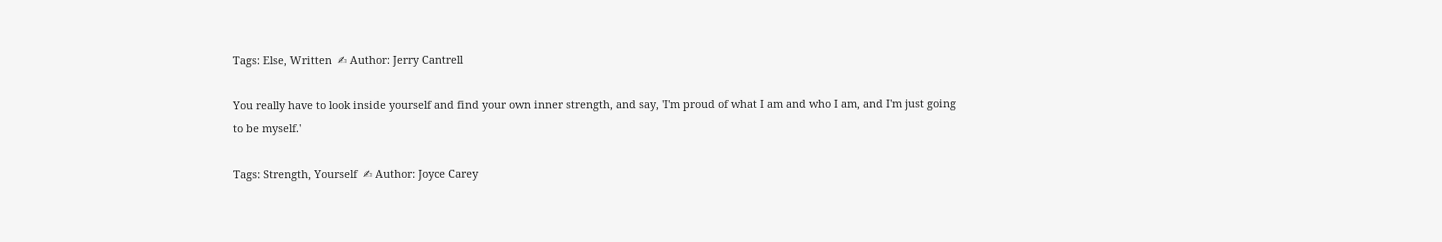Tags: Else, Written  ✍ Author: Jerry Cantrell

You really have to look inside yourself and find your own inner strength, and say, 'I'm proud of what I am and who I am, and I'm just going to be myself.'

Tags: Strength, Yourself  ✍ Author: Joyce Carey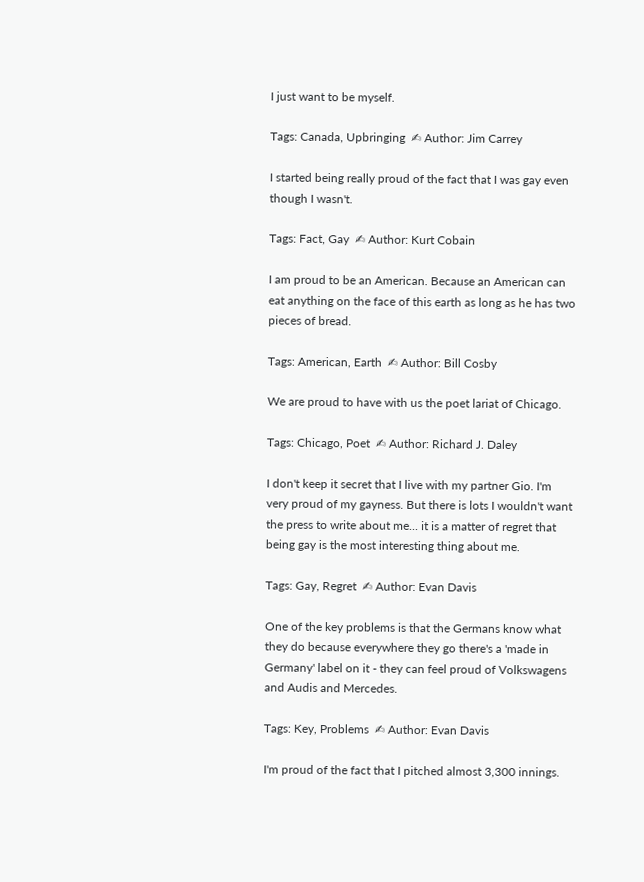I just want to be myself.

Tags: Canada, Upbringing  ✍ Author: Jim Carrey

I started being really proud of the fact that I was gay even though I wasn't.

Tags: Fact, Gay  ✍ Author: Kurt Cobain

I am proud to be an American. Because an American can eat anything on the face of this earth as long as he has two pieces of bread.

Tags: American, Earth  ✍ Author: Bill Cosby

We are proud to have with us the poet lariat of Chicago.

Tags: Chicago, Poet  ✍ Author: Richard J. Daley

I don't keep it secret that I live with my partner Gio. I'm very proud of my gayness. But there is lots I wouldn't want the press to write about me... it is a matter of regret that being gay is the most interesting thing about me.

Tags: Gay, Regret  ✍ Author: Evan Davis

One of the key problems is that the Germans know what they do because everywhere they go there's a 'made in Germany' label on it - they can feel proud of Volkswagens and Audis and Mercedes.

Tags: Key, Problems  ✍ Author: Evan Davis

I'm proud of the fact that I pitched almost 3,300 innings.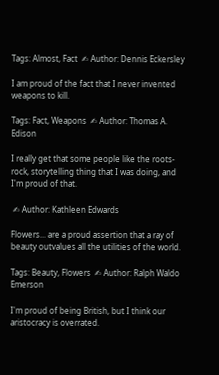Tags: Almost, Fact  ✍ Author: Dennis Eckersley

I am proud of the fact that I never invented weapons to kill.

Tags: Fact, Weapons  ✍ Author: Thomas A. Edison

I really get that some people like the roots-rock, storytelling thing that I was doing, and I'm proud of that.

 ✍ Author: Kathleen Edwards

Flowers... are a proud assertion that a ray of beauty outvalues all the utilities of the world.

Tags: Beauty, Flowers  ✍ Author: Ralph Waldo Emerson

I'm proud of being British, but I think our aristocracy is overrated.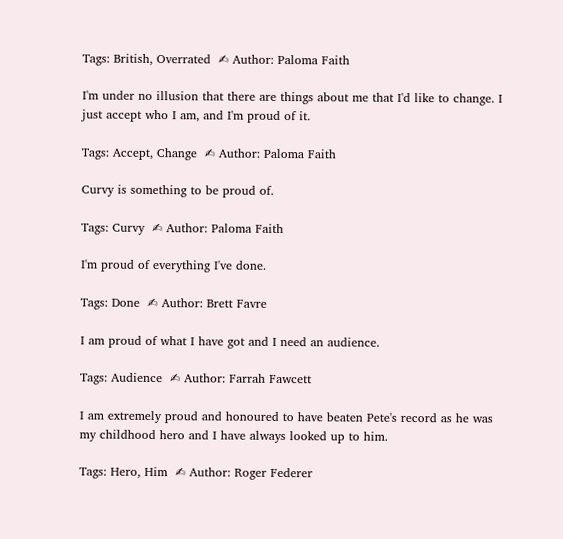Tags: British, Overrated  ✍ Author: Paloma Faith

I'm under no illusion that there are things about me that I'd like to change. I just accept who I am, and I'm proud of it.

Tags: Accept, Change  ✍ Author: Paloma Faith

Curvy is something to be proud of.

Tags: Curvy  ✍ Author: Paloma Faith

I'm proud of everything I've done.

Tags: Done  ✍ Author: Brett Favre

I am proud of what I have got and I need an audience.

Tags: Audience  ✍ Author: Farrah Fawcett

I am extremely proud and honoured to have beaten Pete's record as he was my childhood hero and I have always looked up to him.

Tags: Hero, Him  ✍ Author: Roger Federer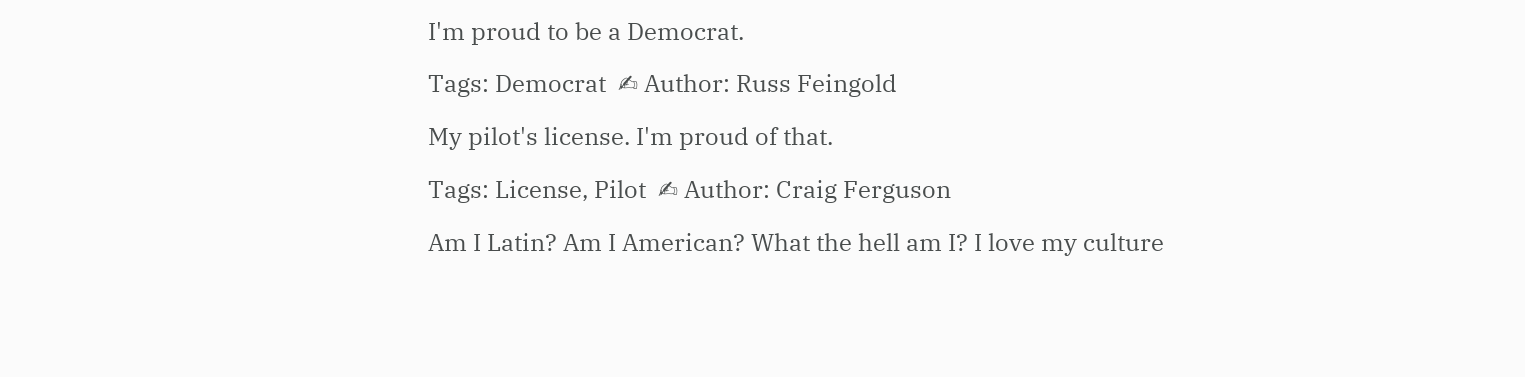I'm proud to be a Democrat.

Tags: Democrat  ✍ Author: Russ Feingold

My pilot's license. I'm proud of that.

Tags: License, Pilot  ✍ Author: Craig Ferguson

Am I Latin? Am I American? What the hell am I? I love my culture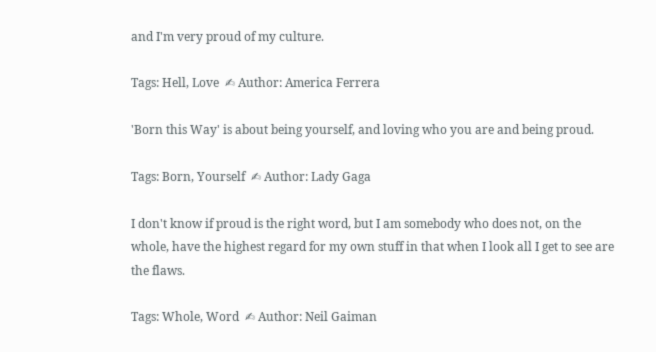and I'm very proud of my culture.

Tags: Hell, Love  ✍ Author: America Ferrera

'Born this Way' is about being yourself, and loving who you are and being proud.

Tags: Born, Yourself  ✍ Author: Lady Gaga

I don't know if proud is the right word, but I am somebody who does not, on the whole, have the highest regard for my own stuff in that when I look all I get to see are the flaws.

Tags: Whole, Word  ✍ Author: Neil Gaiman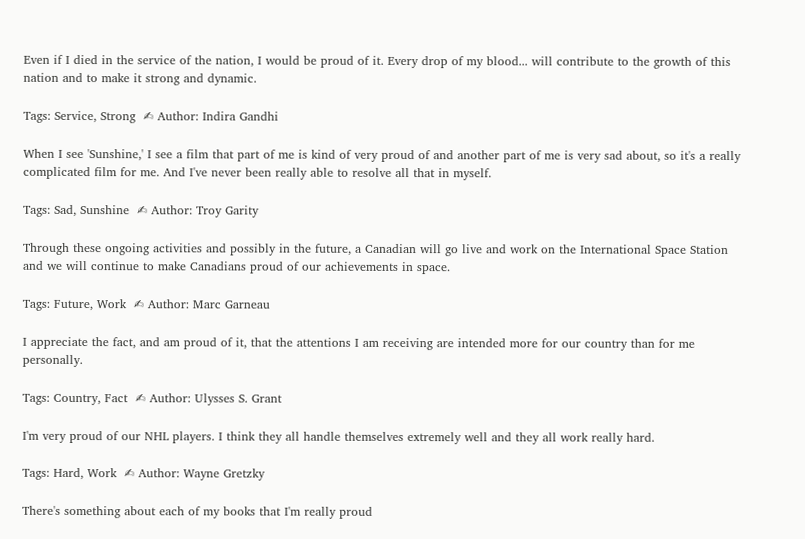Even if I died in the service of the nation, I would be proud of it. Every drop of my blood... will contribute to the growth of this nation and to make it strong and dynamic.

Tags: Service, Strong  ✍ Author: Indira Gandhi

When I see 'Sunshine,' I see a film that part of me is kind of very proud of and another part of me is very sad about, so it's a really complicated film for me. And I've never been really able to resolve all that in myself.

Tags: Sad, Sunshine  ✍ Author: Troy Garity

Through these ongoing activities and possibly in the future, a Canadian will go live and work on the International Space Station and we will continue to make Canadians proud of our achievements in space.

Tags: Future, Work  ✍ Author: Marc Garneau

I appreciate the fact, and am proud of it, that the attentions I am receiving are intended more for our country than for me personally.

Tags: Country, Fact  ✍ Author: Ulysses S. Grant

I'm very proud of our NHL players. I think they all handle themselves extremely well and they all work really hard.

Tags: Hard, Work  ✍ Author: Wayne Gretzky

There's something about each of my books that I'm really proud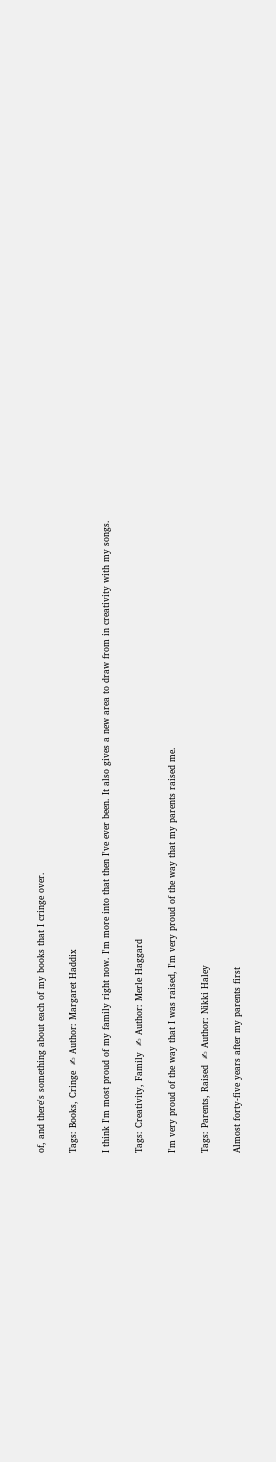of, and there's something about each of my books that I cringe over.

Tags: Books, Cringe  ✍ Author: Margaret Haddix

I think I'm most proud of my family right now. I'm more into that then I've ever been. It also gives a new area to draw from in creativity with my songs.

Tags: Creativity, Family  ✍ Author: Merle Haggard

I'm very proud of the way that I was raised, I'm very proud of the way that my parents raised me.

Tags: Parents, Raised  ✍ Author: Nikki Haley

Almost forty-five years after my parents first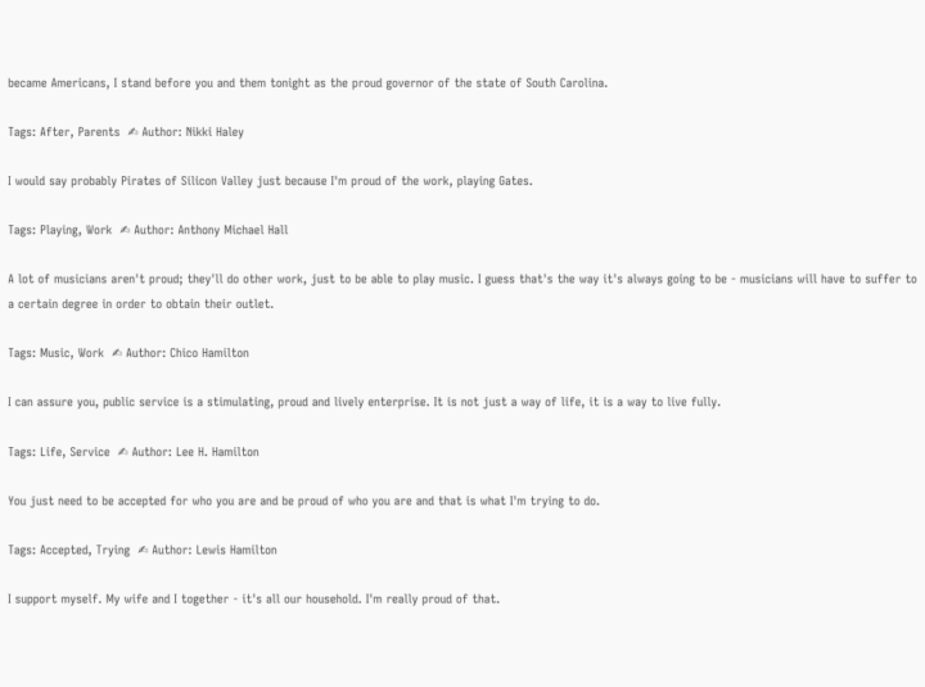became Americans, I stand before you and them tonight as the proud governor of the state of South Carolina.

Tags: After, Parents  ✍ Author: Nikki Haley

I would say probably Pirates of Silicon Valley just because I'm proud of the work, playing Gates.

Tags: Playing, Work  ✍ Author: Anthony Michael Hall

A lot of musicians aren't proud; they'll do other work, just to be able to play music. I guess that's the way it's always going to be - musicians will have to suffer to a certain degree in order to obtain their outlet.

Tags: Music, Work  ✍ Author: Chico Hamilton

I can assure you, public service is a stimulating, proud and lively enterprise. It is not just a way of life, it is a way to live fully.

Tags: Life, Service  ✍ Author: Lee H. Hamilton

You just need to be accepted for who you are and be proud of who you are and that is what I'm trying to do.

Tags: Accepted, Trying  ✍ Author: Lewis Hamilton

I support myself. My wife and I together - it's all our household. I'm really proud of that.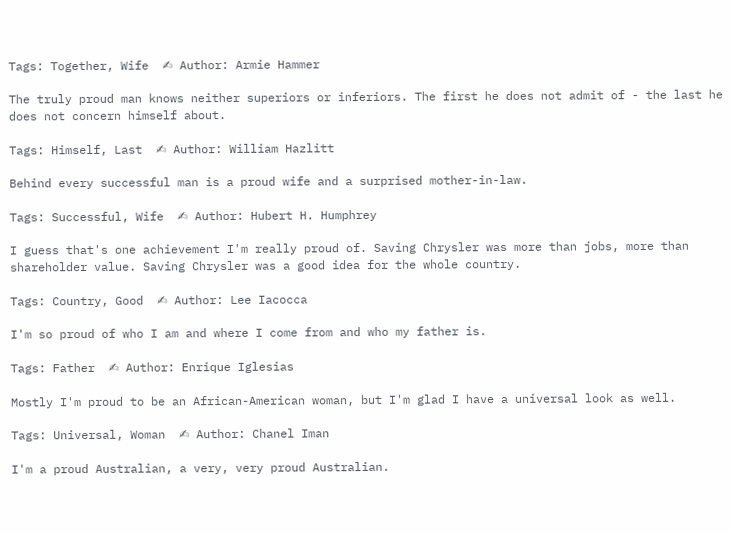Tags: Together, Wife  ✍ Author: Armie Hammer

The truly proud man knows neither superiors or inferiors. The first he does not admit of - the last he does not concern himself about.

Tags: Himself, Last  ✍ Author: William Hazlitt

Behind every successful man is a proud wife and a surprised mother-in-law.

Tags: Successful, Wife  ✍ Author: Hubert H. Humphrey

I guess that's one achievement I'm really proud of. Saving Chrysler was more than jobs, more than shareholder value. Saving Chrysler was a good idea for the whole country.

Tags: Country, Good  ✍ Author: Lee Iacocca

I'm so proud of who I am and where I come from and who my father is.

Tags: Father  ✍ Author: Enrique Iglesias

Mostly I'm proud to be an African-American woman, but I'm glad I have a universal look as well.

Tags: Universal, Woman  ✍ Author: Chanel Iman

I'm a proud Australian, a very, very proud Australian.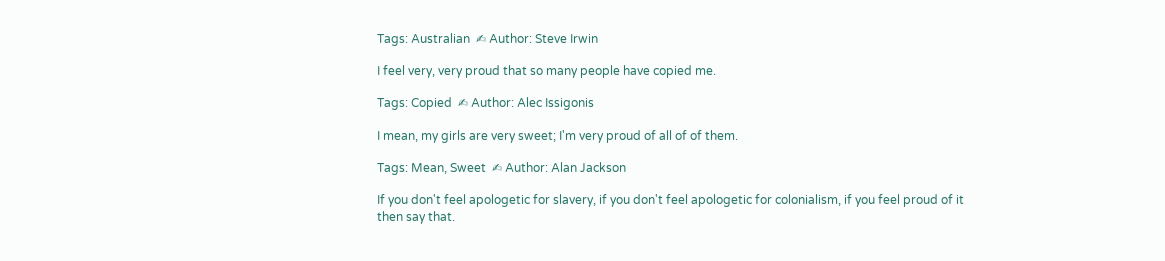Tags: Australian  ✍ Author: Steve Irwin

I feel very, very proud that so many people have copied me.

Tags: Copied  ✍ Author: Alec Issigonis

I mean, my girls are very sweet; I'm very proud of all of of them.

Tags: Mean, Sweet  ✍ Author: Alan Jackson

If you don't feel apologetic for slavery, if you don't feel apologetic for colonialism, if you feel proud of it then say that.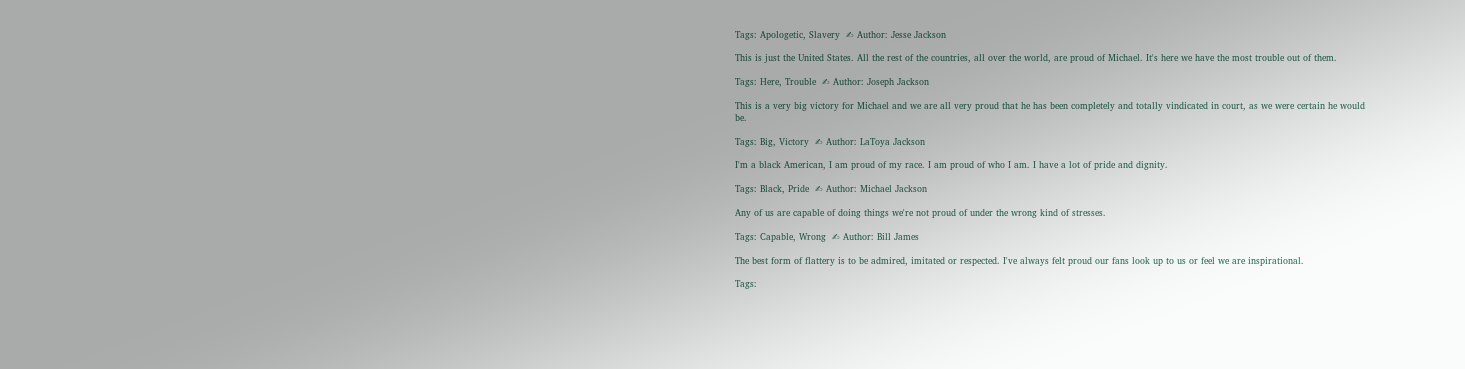Tags: Apologetic, Slavery  ✍ Author: Jesse Jackson

This is just the United States. All the rest of the countries, all over the world, are proud of Michael. It's here we have the most trouble out of them.

Tags: Here, Trouble  ✍ Author: Joseph Jackson

This is a very big victory for Michael and we are all very proud that he has been completely and totally vindicated in court, as we were certain he would be.

Tags: Big, Victory  ✍ Author: LaToya Jackson

I'm a black American, I am proud of my race. I am proud of who I am. I have a lot of pride and dignity.

Tags: Black, Pride  ✍ Author: Michael Jackson

Any of us are capable of doing things we're not proud of under the wrong kind of stresses.

Tags: Capable, Wrong  ✍ Author: Bill James

The best form of flattery is to be admired, imitated or respected. I've always felt proud our fans look up to us or feel we are inspirational.

Tags: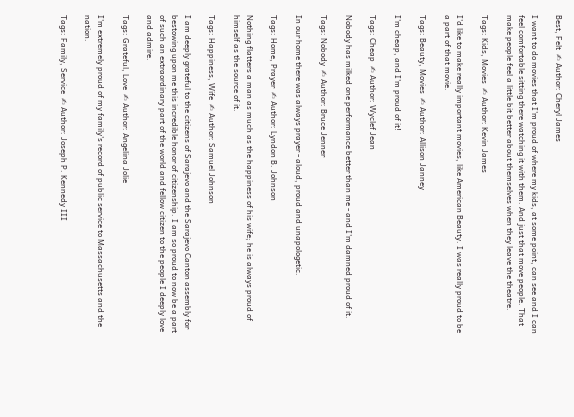Best, Felt  ✍ Author: Cheryl James

I want to do movies that I'm proud of where my kids, at some point, can see and I can feel comfortable sitting there watching it with them. And just that move people. That make people feel a little bit better about themselves when they leave the theatre.

Tags: Kids, Movies  ✍ Author: Kevin James

I'd like to make really important movies, like American Beauty. I was really proud to be a part of that movie.

Tags: Beauty, Movies  ✍ Author: Allison Janney

I'm cheap, and I'm proud of it!

Tags: Cheap  ✍ Author: Wyclef Jean

Nobody has milked one performance better than me - and I'm damned proud of it.

Tags: Nobody  ✍ Author: Bruce Jenner

In our home there was always prayer - aloud, proud and unapologetic.

Tags: Home, Prayer  ✍ Author: Lyndon B. Johnson

Nothing flatters a man as much as the happiness of his wife; he is always proud of himself as the source of it.

Tags: Happiness, Wife  ✍ Author: Samuel Johnson

I am deeply grateful to the citizens of Sarajevo and the Sarajevo Canton assembly for bestowing upon me this incredible honor of citizenship. I am so proud to now be a part of such an extraordinary part of the world and fellow citizen to the people I deeply love and admire.

Tags: Grateful, Love  ✍ Author: Angelina Jolie

I'm extremely proud of my family's record of public service to Massachusetts and the nation.

Tags: Family, Service  ✍ Author: Joseph P. Kennedy III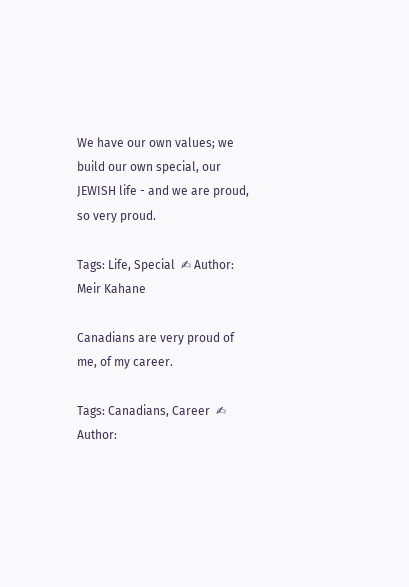We have our own values; we build our own special, our JEWISH life - and we are proud, so very proud.

Tags: Life, Special  ✍ Author: Meir Kahane

Canadians are very proud of me, of my career.

Tags: Canadians, Career  ✍ Author: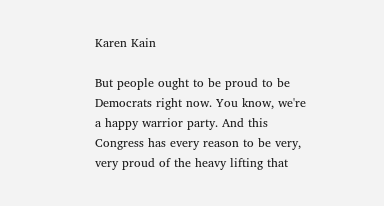Karen Kain

But people ought to be proud to be Democrats right now. You know, we're a happy warrior party. And this Congress has every reason to be very, very proud of the heavy lifting that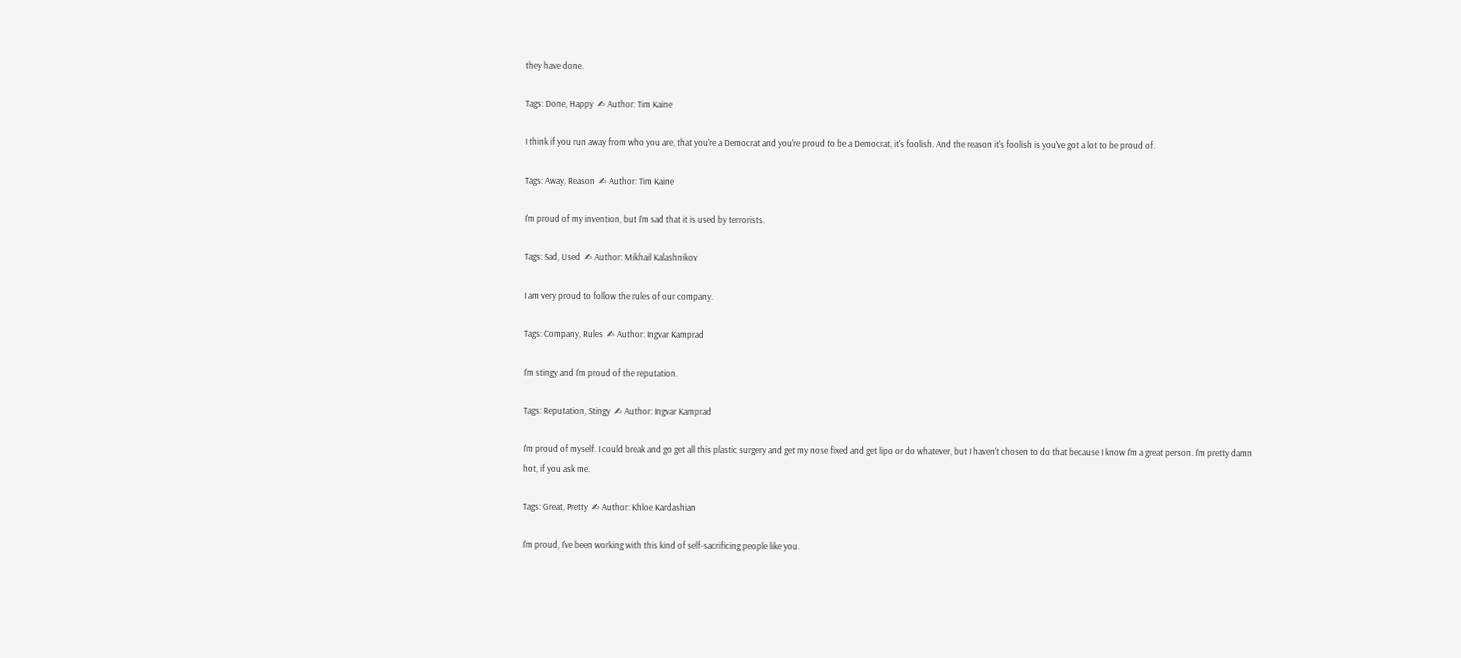they have done.

Tags: Done, Happy  ✍ Author: Tim Kaine

I think if you run away from who you are, that you're a Democrat and you're proud to be a Democrat, it's foolish. And the reason it's foolish is you've got a lot to be proud of.

Tags: Away, Reason  ✍ Author: Tim Kaine

I'm proud of my invention, but I'm sad that it is used by terrorists.

Tags: Sad, Used  ✍ Author: Mikhail Kalashnikov

I am very proud to follow the rules of our company.

Tags: Company, Rules  ✍ Author: Ingvar Kamprad

I'm stingy and I'm proud of the reputation.

Tags: Reputation, Stingy  ✍ Author: Ingvar Kamprad

I'm proud of myself. I could break and go get all this plastic surgery and get my nose fixed and get lipo or do whatever, but I haven't chosen to do that because I know I'm a great person. I'm pretty damn hot, if you ask me.

Tags: Great, Pretty  ✍ Author: Khloe Kardashian

I'm proud, I've been working with this kind of self-sacrificing people like you.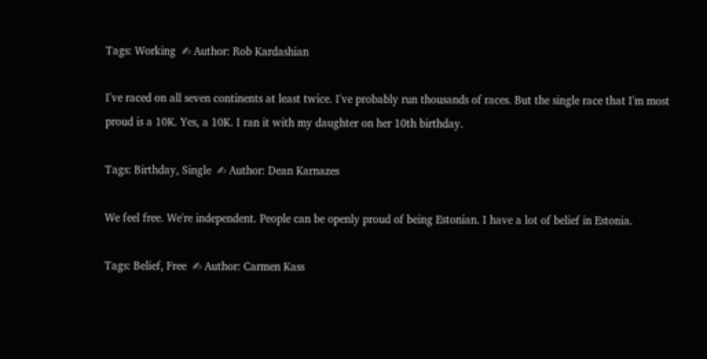Tags: Working  ✍ Author: Rob Kardashian

I've raced on all seven continents at least twice. I've probably run thousands of races. But the single race that I'm most proud is a 10K. Yes, a 10K. I ran it with my daughter on her 10th birthday.

Tags: Birthday, Single  ✍ Author: Dean Karnazes

We feel free. We're independent. People can be openly proud of being Estonian. I have a lot of belief in Estonia.

Tags: Belief, Free  ✍ Author: Carmen Kass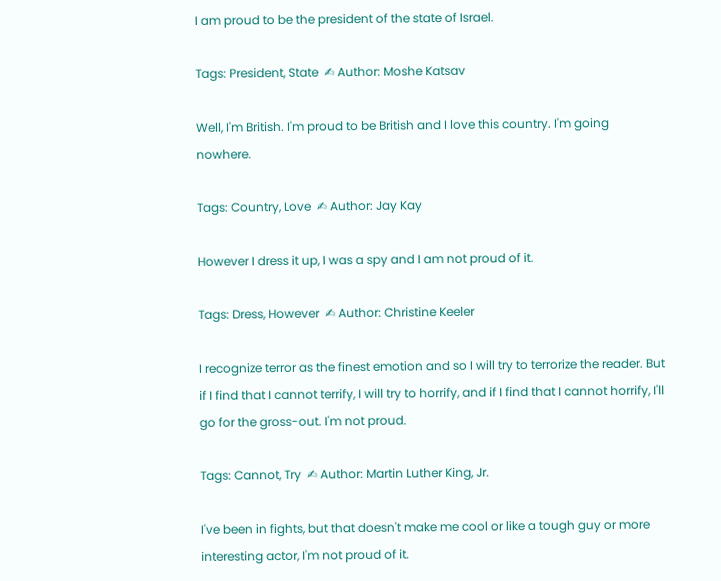I am proud to be the president of the state of Israel.

Tags: President, State  ✍ Author: Moshe Katsav

Well, I'm British. I'm proud to be British and I love this country. I'm going nowhere.

Tags: Country, Love  ✍ Author: Jay Kay

However I dress it up, I was a spy and I am not proud of it.

Tags: Dress, However  ✍ Author: Christine Keeler

I recognize terror as the finest emotion and so I will try to terrorize the reader. But if I find that I cannot terrify, I will try to horrify, and if I find that I cannot horrify, I'll go for the gross-out. I'm not proud.

Tags: Cannot, Try  ✍ Author: Martin Luther King, Jr.

I've been in fights, but that doesn't make me cool or like a tough guy or more interesting actor, I'm not proud of it.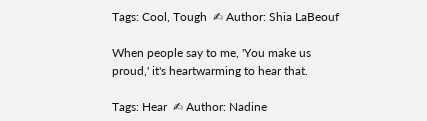Tags: Cool, Tough  ✍ Author: Shia LaBeouf

When people say to me, 'You make us proud,' it's heartwarming to hear that.

Tags: Hear  ✍ Author: Nadine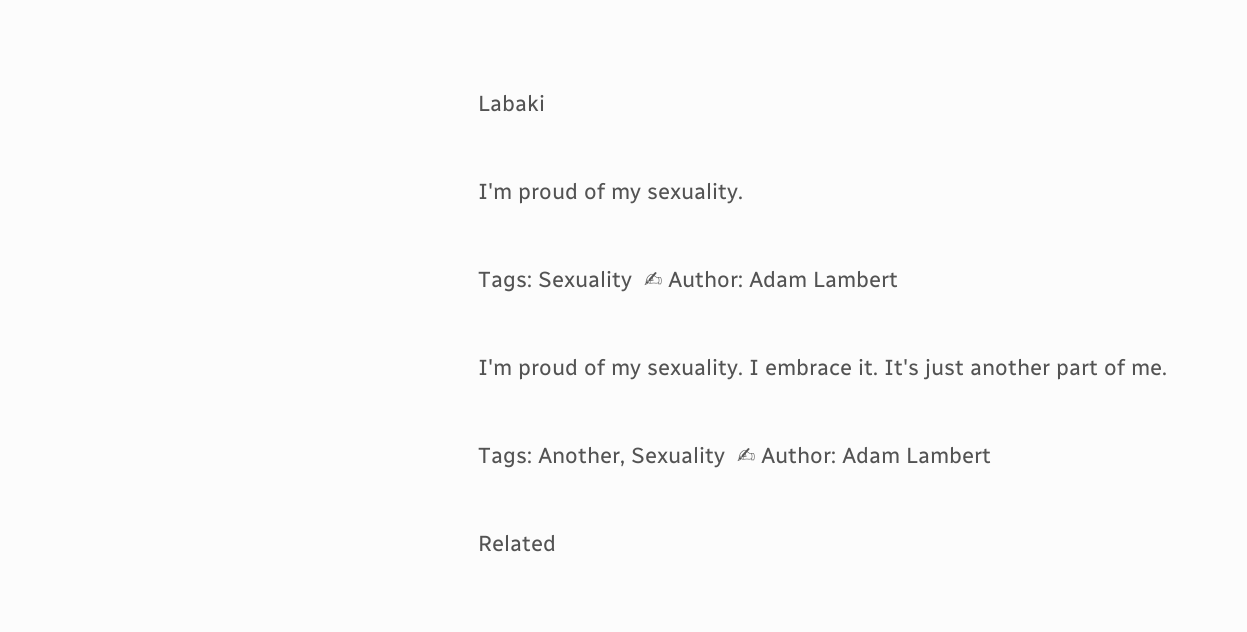Labaki

I'm proud of my sexuality.

Tags: Sexuality  ✍ Author: Adam Lambert

I'm proud of my sexuality. I embrace it. It's just another part of me.

Tags: Another, Sexuality  ✍ Author: Adam Lambert

Related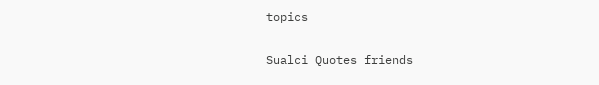topics

Sualci Quotes friends